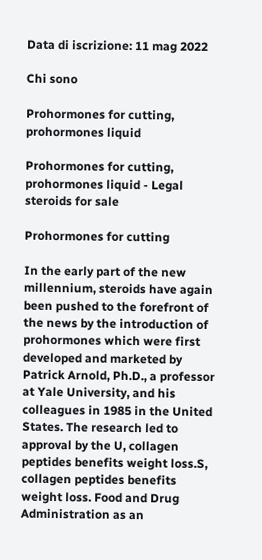Data di iscrizione: 11 mag 2022

Chi sono

Prohormones for cutting, prohormones liquid

Prohormones for cutting, prohormones liquid - Legal steroids for sale

Prohormones for cutting

In the early part of the new millennium, steroids have again been pushed to the forefront of the news by the introduction of prohormones which were first developed and marketed by Patrick Arnold, Ph.D., a professor at Yale University, and his colleagues in 1985 in the United States. The research led to approval by the U, collagen peptides benefits weight loss.S, collagen peptides benefits weight loss. Food and Drug Administration as an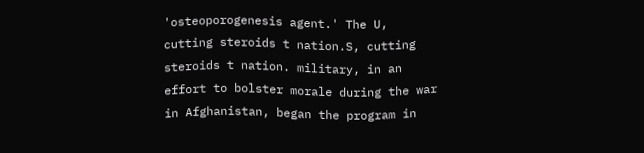'osteoporogenesis agent.' The U, cutting steroids t nation.S, cutting steroids t nation. military, in an effort to bolster morale during the war in Afghanistan, began the program in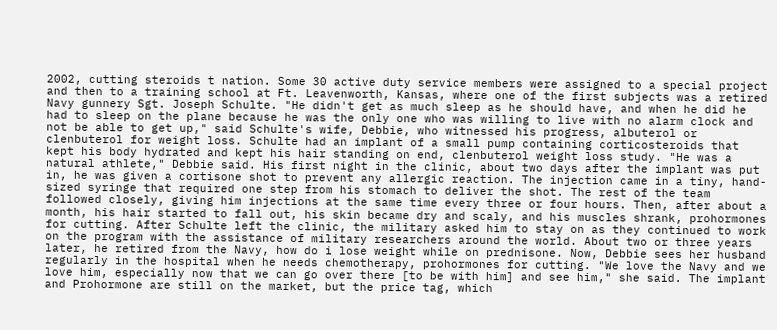2002, cutting steroids t nation. Some 30 active duty service members were assigned to a special project and then to a training school at Ft. Leavenworth, Kansas, where one of the first subjects was a retired Navy gunnery Sgt. Joseph Schulte. "He didn't get as much sleep as he should have, and when he did he had to sleep on the plane because he was the only one who was willing to live with no alarm clock and not be able to get up," said Schulte's wife, Debbie, who witnessed his progress, albuterol or clenbuterol for weight loss. Schulte had an implant of a small pump containing corticosteroids that kept his body hydrated and kept his hair standing on end, clenbuterol weight loss study. "He was a natural athlete," Debbie said. His first night in the clinic, about two days after the implant was put in, he was given a cortisone shot to prevent any allergic reaction. The injection came in a tiny, hand-sized syringe that required one step from his stomach to deliver the shot. The rest of the team followed closely, giving him injections at the same time every three or four hours. Then, after about a month, his hair started to fall out, his skin became dry and scaly, and his muscles shrank, prohormones for cutting. After Schulte left the clinic, the military asked him to stay on as they continued to work on the program with the assistance of military researchers around the world. About two or three years later, he retired from the Navy, how do i lose weight while on prednisone. Now, Debbie sees her husband regularly in the hospital when he needs chemotherapy, prohormones for cutting. "We love the Navy and we love him, especially now that we can go over there [to be with him] and see him," she said. The implant and Prohormone are still on the market, but the price tag, which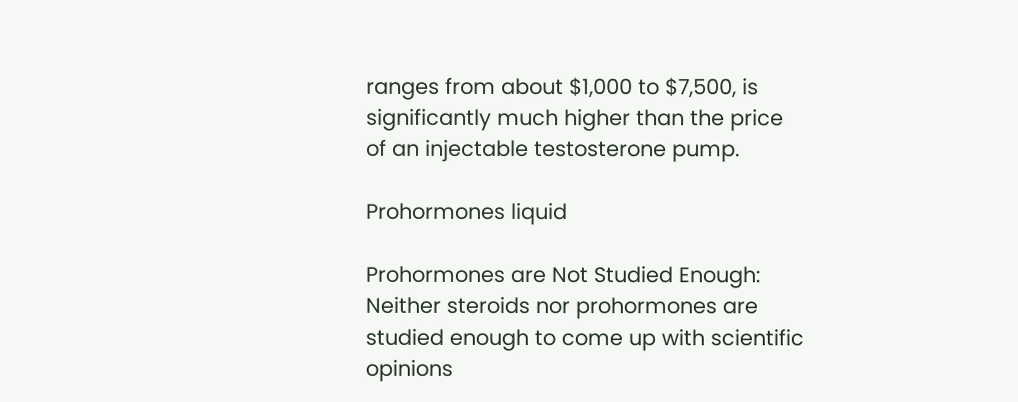ranges from about $1,000 to $7,500, is significantly much higher than the price of an injectable testosterone pump.

Prohormones liquid

Prohormones are Not Studied Enough: Neither steroids nor prohormones are studied enough to come up with scientific opinions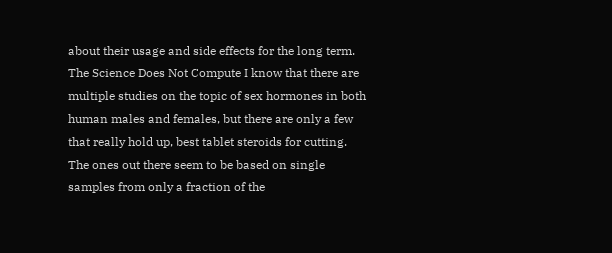about their usage and side effects for the long term. The Science Does Not Compute I know that there are multiple studies on the topic of sex hormones in both human males and females, but there are only a few that really hold up, best tablet steroids for cutting. The ones out there seem to be based on single samples from only a fraction of the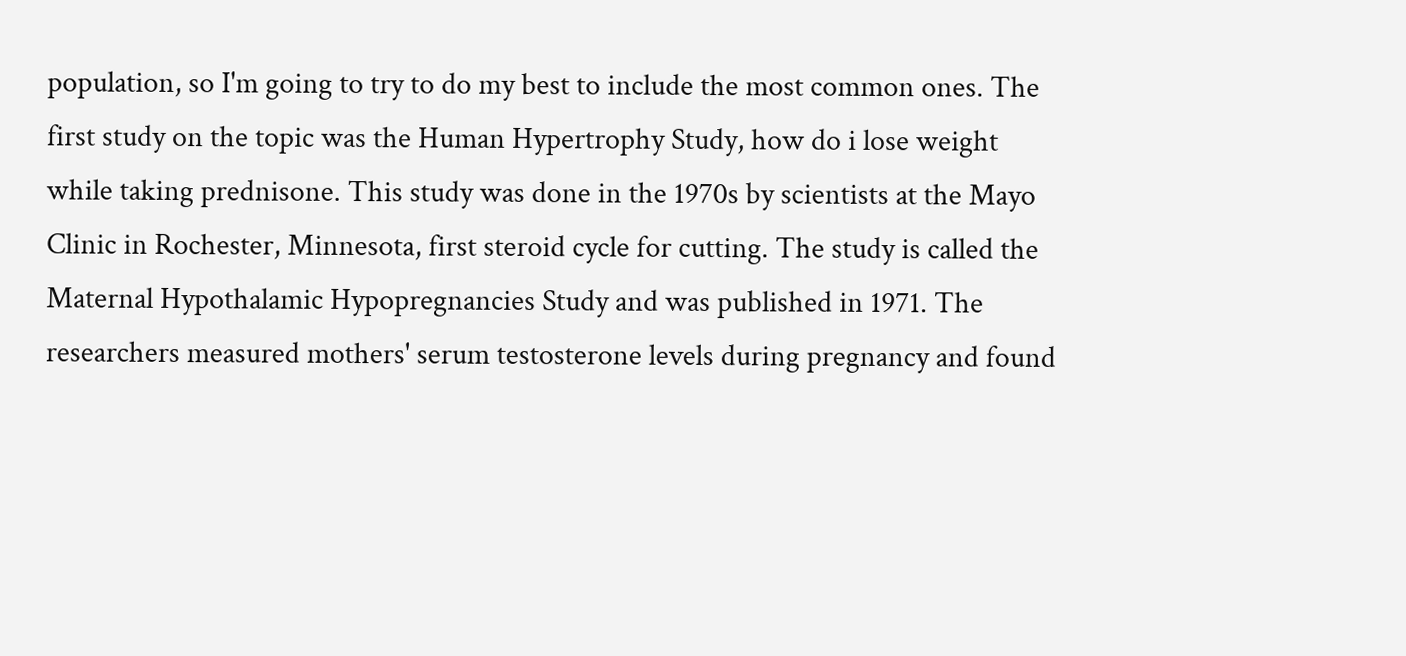population, so I'm going to try to do my best to include the most common ones. The first study on the topic was the Human Hypertrophy Study, how do i lose weight while taking prednisone. This study was done in the 1970s by scientists at the Mayo Clinic in Rochester, Minnesota, first steroid cycle for cutting. The study is called the Maternal Hypothalamic Hypopregnancies Study and was published in 1971. The researchers measured mothers' serum testosterone levels during pregnancy and found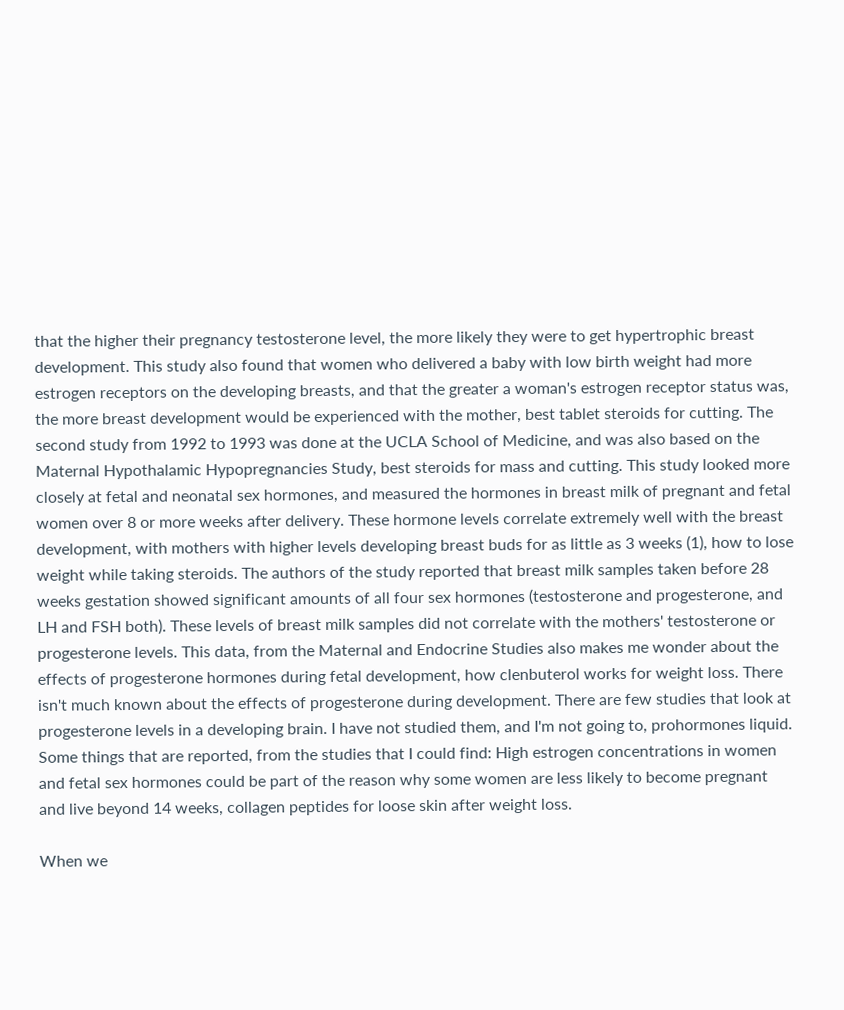that the higher their pregnancy testosterone level, the more likely they were to get hypertrophic breast development. This study also found that women who delivered a baby with low birth weight had more estrogen receptors on the developing breasts, and that the greater a woman's estrogen receptor status was, the more breast development would be experienced with the mother, best tablet steroids for cutting. The second study from 1992 to 1993 was done at the UCLA School of Medicine, and was also based on the Maternal Hypothalamic Hypopregnancies Study, best steroids for mass and cutting. This study looked more closely at fetal and neonatal sex hormones, and measured the hormones in breast milk of pregnant and fetal women over 8 or more weeks after delivery. These hormone levels correlate extremely well with the breast development, with mothers with higher levels developing breast buds for as little as 3 weeks (1), how to lose weight while taking steroids. The authors of the study reported that breast milk samples taken before 28 weeks gestation showed significant amounts of all four sex hormones (testosterone and progesterone, and LH and FSH both). These levels of breast milk samples did not correlate with the mothers' testosterone or progesterone levels. This data, from the Maternal and Endocrine Studies also makes me wonder about the effects of progesterone hormones during fetal development, how clenbuterol works for weight loss. There isn't much known about the effects of progesterone during development. There are few studies that look at progesterone levels in a developing brain. I have not studied them, and I'm not going to, prohormones liquid. Some things that are reported, from the studies that I could find: High estrogen concentrations in women and fetal sex hormones could be part of the reason why some women are less likely to become pregnant and live beyond 14 weeks, collagen peptides for loose skin after weight loss.

When we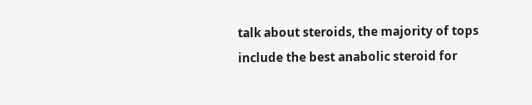talk about steroids, the majority of tops include the best anabolic steroid for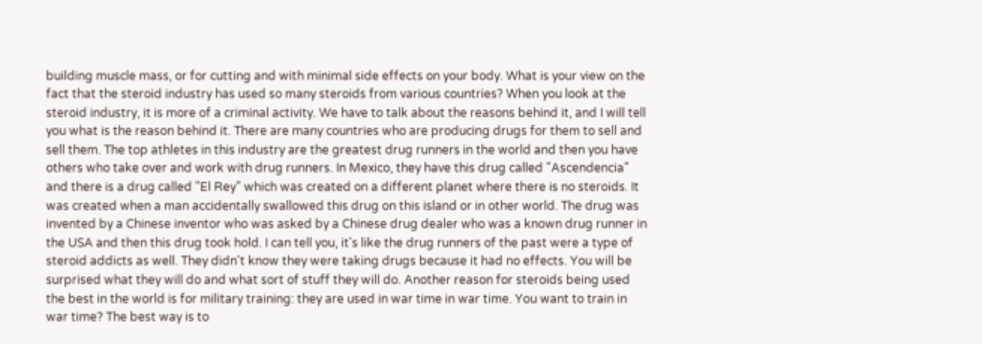building muscle mass, or for cutting and with minimal side effects on your body. What is your view on the fact that the steroid industry has used so many steroids from various countries? When you look at the steroid industry, it is more of a criminal activity. We have to talk about the reasons behind it, and I will tell you what is the reason behind it. There are many countries who are producing drugs for them to sell and sell them. The top athletes in this industry are the greatest drug runners in the world and then you have others who take over and work with drug runners. In Mexico, they have this drug called "Ascendencia" and there is a drug called "El Rey" which was created on a different planet where there is no steroids. It was created when a man accidentally swallowed this drug on this island or in other world. The drug was invented by a Chinese inventor who was asked by a Chinese drug dealer who was a known drug runner in the USA and then this drug took hold. I can tell you, it's like the drug runners of the past were a type of steroid addicts as well. They didn't know they were taking drugs because it had no effects. You will be surprised what they will do and what sort of stuff they will do. Another reason for steroids being used the best in the world is for military training: they are used in war time in war time. You want to train in war time? The best way is to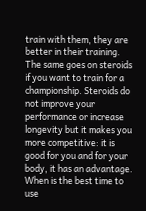train with them, they are better in their training. The same goes on steroids if you want to train for a championship. Steroids do not improve your performance or increase longevity but it makes you more competitive: it is good for you and for your body, it has an advantage. When is the best time to use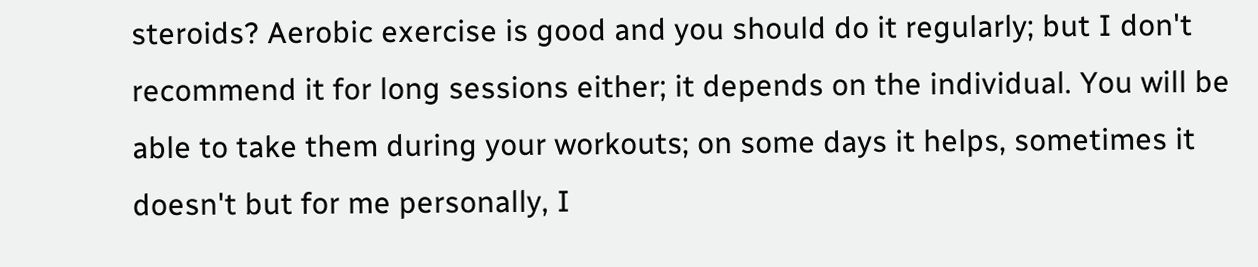steroids? Aerobic exercise is good and you should do it regularly; but I don't recommend it for long sessions either; it depends on the individual. You will be able to take them during your workouts; on some days it helps, sometimes it doesn't but for me personally, I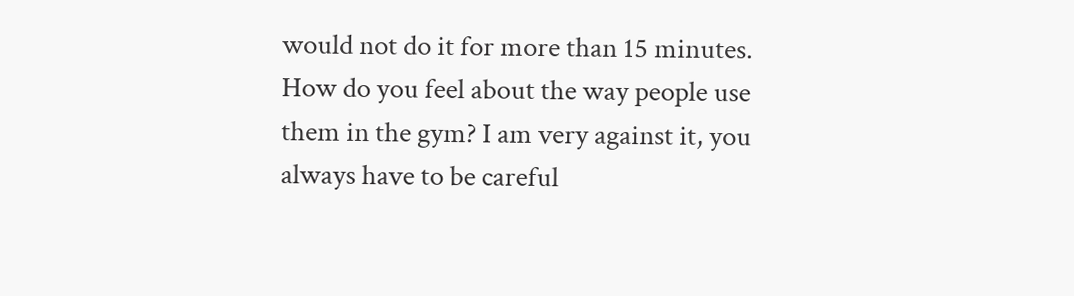would not do it for more than 15 minutes. How do you feel about the way people use them in the gym? I am very against it, you always have to be careful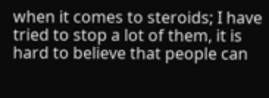when it comes to steroids; I have tried to stop a lot of them, it is hard to believe that people can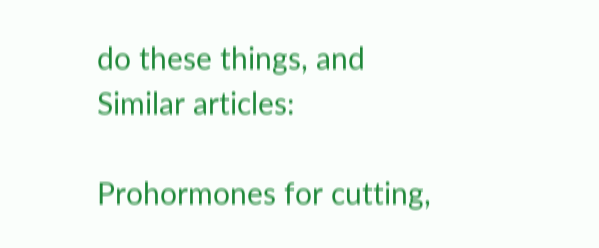do these things, and Similar articles:

Prohormones for cutting,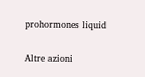prohormones liquid

Altre azioni